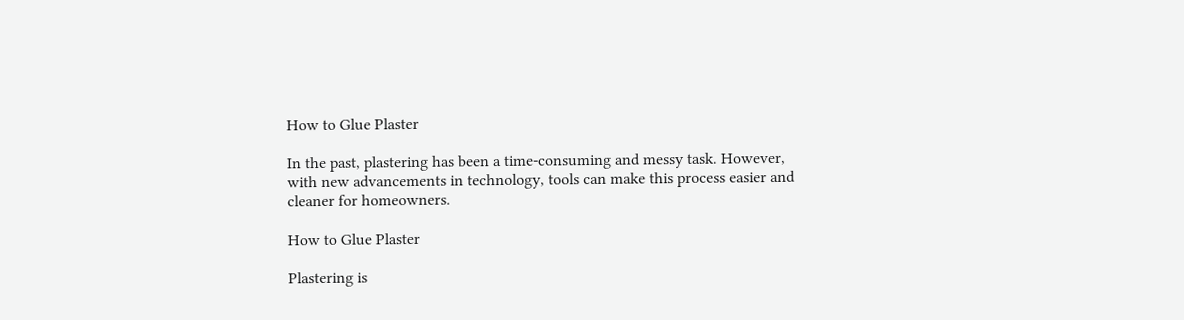How to Glue Plaster

In the past, plastering has been a time-consuming and messy task. However, with new advancements in technology, tools can make this process easier and cleaner for homeowners.

How to Glue Plaster

Plastering is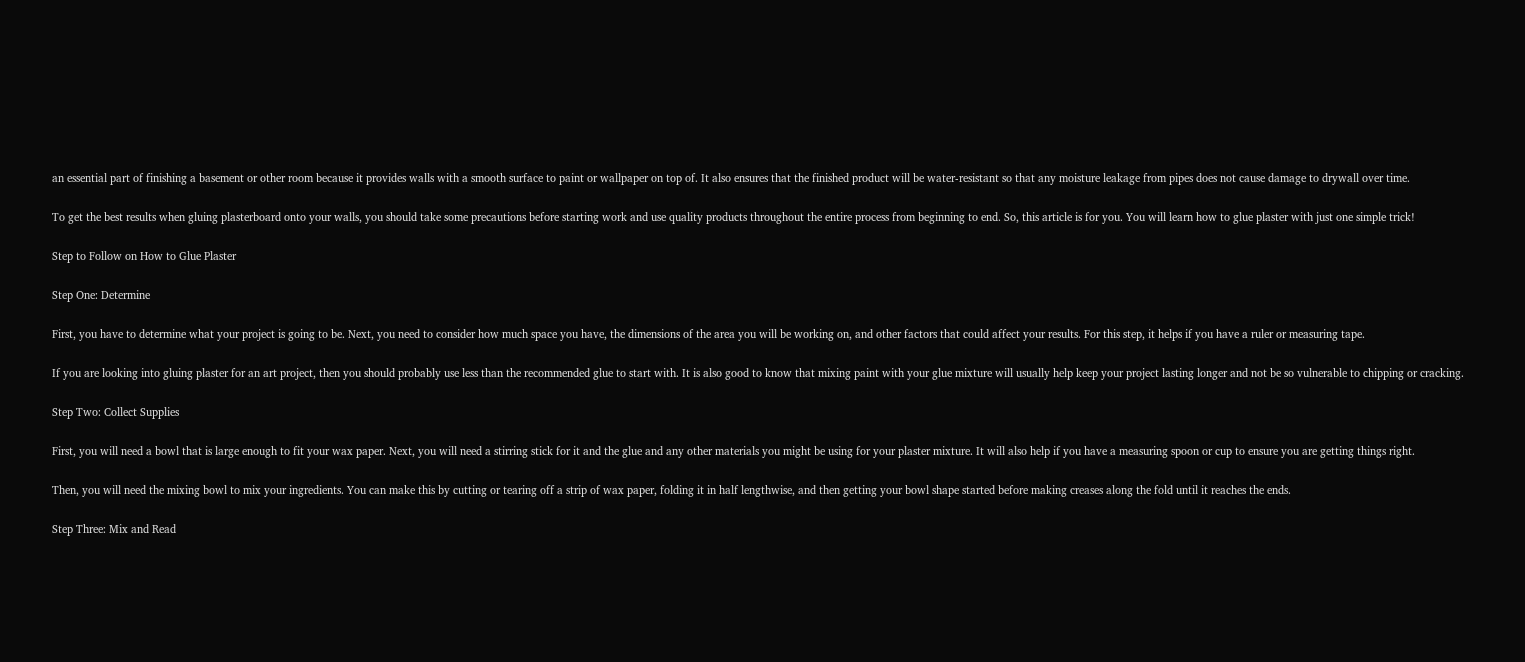an essential part of finishing a basement or other room because it provides walls with a smooth surface to paint or wallpaper on top of. It also ensures that the finished product will be water-resistant so that any moisture leakage from pipes does not cause damage to drywall over time.

To get the best results when gluing plasterboard onto your walls, you should take some precautions before starting work and use quality products throughout the entire process from beginning to end. So, this article is for you. You will learn how to glue plaster with just one simple trick!

Step to Follow on How to Glue Plaster

Step One: Determine

First, you have to determine what your project is going to be. Next, you need to consider how much space you have, the dimensions of the area you will be working on, and other factors that could affect your results. For this step, it helps if you have a ruler or measuring tape.

If you are looking into gluing plaster for an art project, then you should probably use less than the recommended glue to start with. It is also good to know that mixing paint with your glue mixture will usually help keep your project lasting longer and not be so vulnerable to chipping or cracking.

Step Two: Collect Supplies

First, you will need a bowl that is large enough to fit your wax paper. Next, you will need a stirring stick for it and the glue and any other materials you might be using for your plaster mixture. It will also help if you have a measuring spoon or cup to ensure you are getting things right.

Then, you will need the mixing bowl to mix your ingredients. You can make this by cutting or tearing off a strip of wax paper, folding it in half lengthwise, and then getting your bowl shape started before making creases along the fold until it reaches the ends.

Step Three: Mix and Read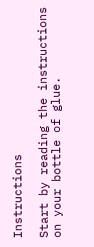Instructions

Start by reading the instructions on your bottle of glue.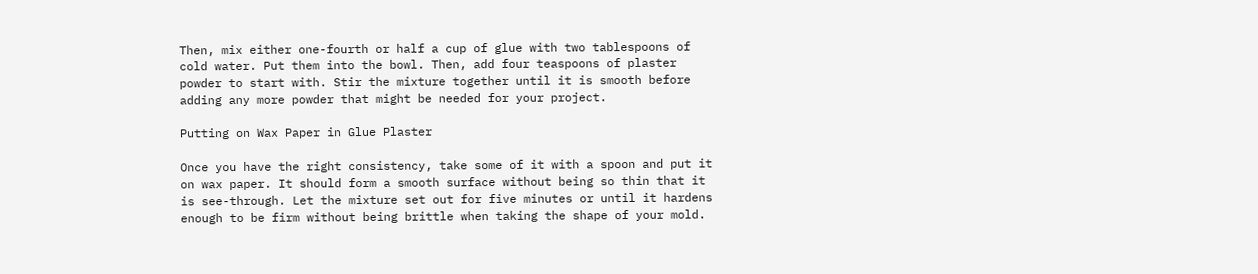Then, mix either one-fourth or half a cup of glue with two tablespoons of cold water. Put them into the bowl. Then, add four teaspoons of plaster powder to start with. Stir the mixture together until it is smooth before adding any more powder that might be needed for your project.

Putting on Wax Paper in Glue Plaster

Once you have the right consistency, take some of it with a spoon and put it on wax paper. It should form a smooth surface without being so thin that it is see-through. Let the mixture set out for five minutes or until it hardens enough to be firm without being brittle when taking the shape of your mold.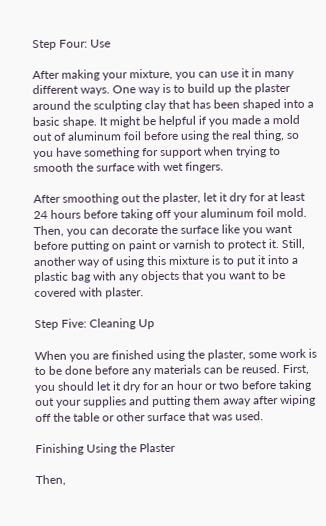Step Four: Use

After making your mixture, you can use it in many different ways. One way is to build up the plaster around the sculpting clay that has been shaped into a basic shape. It might be helpful if you made a mold out of aluminum foil before using the real thing, so you have something for support when trying to smooth the surface with wet fingers.

After smoothing out the plaster, let it dry for at least 24 hours before taking off your aluminum foil mold. Then, you can decorate the surface like you want before putting on paint or varnish to protect it. Still, another way of using this mixture is to put it into a plastic bag with any objects that you want to be covered with plaster.

Step Five: Cleaning Up

When you are finished using the plaster, some work is to be done before any materials can be reused. First, you should let it dry for an hour or two before taking out your supplies and putting them away after wiping off the table or other surface that was used.

Finishing Using the Plaster

Then,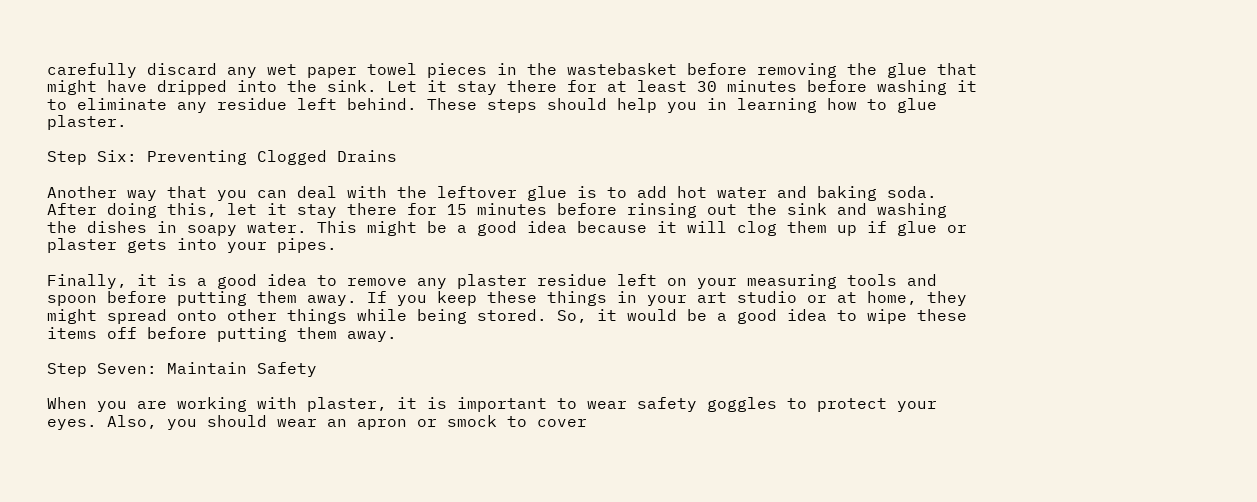carefully discard any wet paper towel pieces in the wastebasket before removing the glue that might have dripped into the sink. Let it stay there for at least 30 minutes before washing it to eliminate any residue left behind. These steps should help you in learning how to glue plaster.

Step Six: Preventing Clogged Drains

Another way that you can deal with the leftover glue is to add hot water and baking soda. After doing this, let it stay there for 15 minutes before rinsing out the sink and washing the dishes in soapy water. This might be a good idea because it will clog them up if glue or plaster gets into your pipes.

Finally, it is a good idea to remove any plaster residue left on your measuring tools and spoon before putting them away. If you keep these things in your art studio or at home, they might spread onto other things while being stored. So, it would be a good idea to wipe these items off before putting them away.

Step Seven: Maintain Safety

When you are working with plaster, it is important to wear safety goggles to protect your eyes. Also, you should wear an apron or smock to cover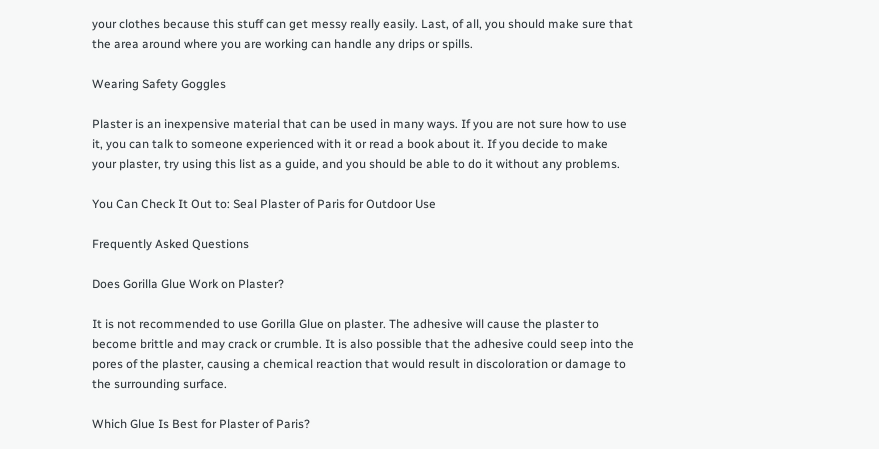your clothes because this stuff can get messy really easily. Last, of all, you should make sure that the area around where you are working can handle any drips or spills.

Wearing Safety Goggles

Plaster is an inexpensive material that can be used in many ways. If you are not sure how to use it, you can talk to someone experienced with it or read a book about it. If you decide to make your plaster, try using this list as a guide, and you should be able to do it without any problems.

You Can Check It Out to: Seal Plaster of Paris for Outdoor Use

Frequently Asked Questions

Does Gorilla Glue Work on Plaster?

It is not recommended to use Gorilla Glue on plaster. The adhesive will cause the plaster to become brittle and may crack or crumble. It is also possible that the adhesive could seep into the pores of the plaster, causing a chemical reaction that would result in discoloration or damage to the surrounding surface.

Which Glue Is Best for Plaster of Paris?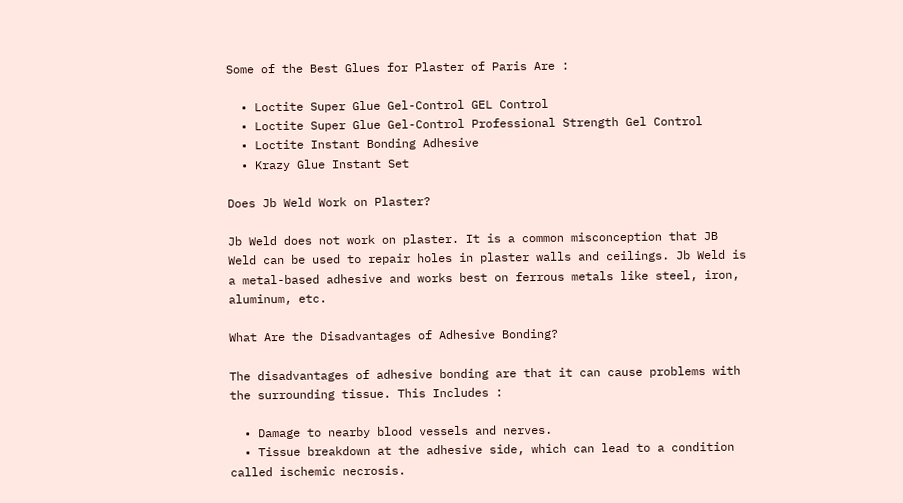Some of the Best Glues for Plaster of Paris Are :

  • Loctite Super Glue Gel-Control GEL Control
  • Loctite Super Glue Gel-Control Professional Strength Gel Control
  • Loctite Instant Bonding Adhesive
  • Krazy Glue Instant Set

Does Jb Weld Work on Plaster?

Jb Weld does not work on plaster. It is a common misconception that JB Weld can be used to repair holes in plaster walls and ceilings. Jb Weld is a metal-based adhesive and works best on ferrous metals like steel, iron, aluminum, etc.

What Are the Disadvantages of Adhesive Bonding?

The disadvantages of adhesive bonding are that it can cause problems with the surrounding tissue. This Includes :

  • Damage to nearby blood vessels and nerves.
  • Tissue breakdown at the adhesive side, which can lead to a condition called ischemic necrosis.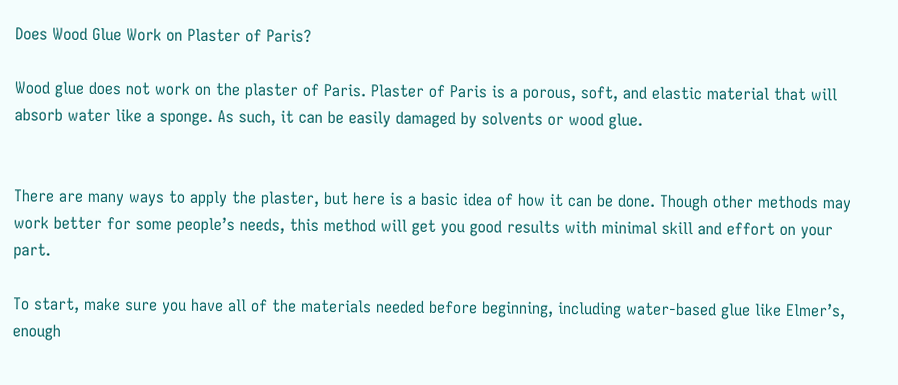Does Wood Glue Work on Plaster of Paris?

Wood glue does not work on the plaster of Paris. Plaster of Paris is a porous, soft, and elastic material that will absorb water like a sponge. As such, it can be easily damaged by solvents or wood glue.


There are many ways to apply the plaster, but here is a basic idea of how it can be done. Though other methods may work better for some people’s needs, this method will get you good results with minimal skill and effort on your part.

To start, make sure you have all of the materials needed before beginning, including water-based glue like Elmer’s, enough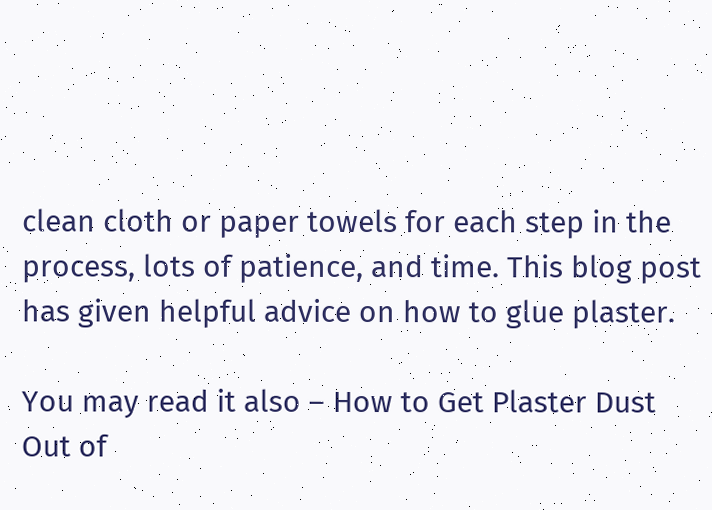clean cloth or paper towels for each step in the process, lots of patience, and time. This blog post has given helpful advice on how to glue plaster.

You may read it also – How to Get Plaster Dust Out of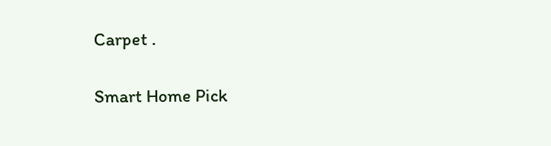Carpet .

Smart Home Pick